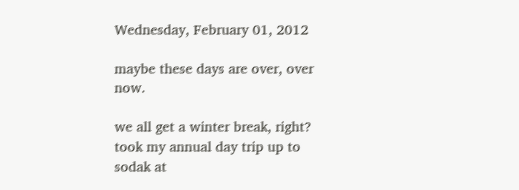Wednesday, February 01, 2012

maybe these days are over, over now.

we all get a winter break, right?
took my annual day trip up to sodak at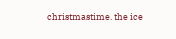christmastime. the ice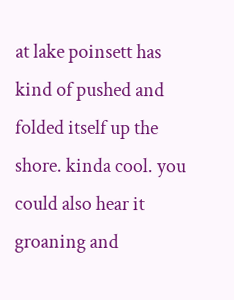at lake poinsett has kind of pushed and folded itself up the shore. kinda cool. you could also hear it groaning and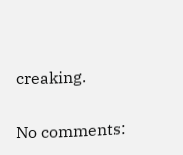creaking.

No comments: